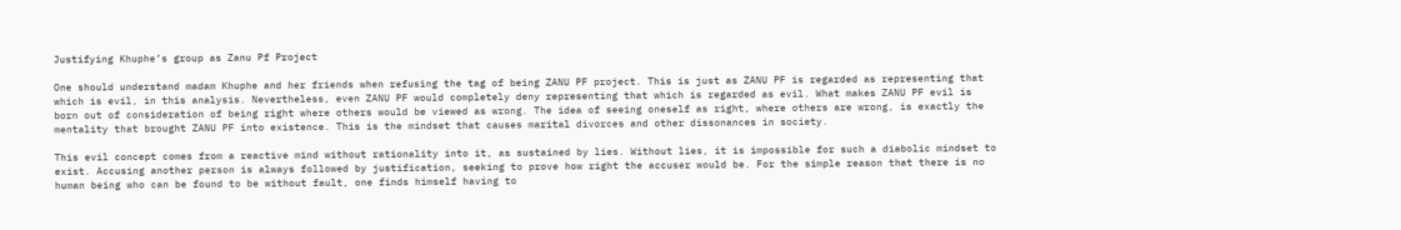Justifying Khuphe’s group as Zanu Pf Project

One should understand madam Khuphe and her friends when refusing the tag of being ZANU PF project. This is just as ZANU PF is regarded as representing that which is evil, in this analysis. Nevertheless, even ZANU PF would completely deny representing that which is regarded as evil. What makes ZANU PF evil is born out of consideration of being right where others would be viewed as wrong. The idea of seeing oneself as right, where others are wrong, is exactly the mentality that brought ZANU PF into existence. This is the mindset that causes marital divorces and other dissonances in society.

This evil concept comes from a reactive mind without rationality into it, as sustained by lies. Without lies, it is impossible for such a diabolic mindset to exist. Accusing another person is always followed by justification, seeking to prove how right the accuser would be. For the simple reason that there is no human being who can be found to be without fault, one finds himself having to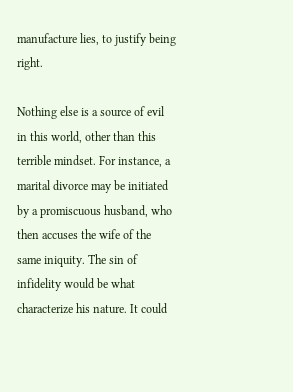manufacture lies, to justify being right.

Nothing else is a source of evil in this world, other than this terrible mindset. For instance, a marital divorce may be initiated by a promiscuous husband, who then accuses the wife of the same iniquity. The sin of infidelity would be what characterize his nature. It could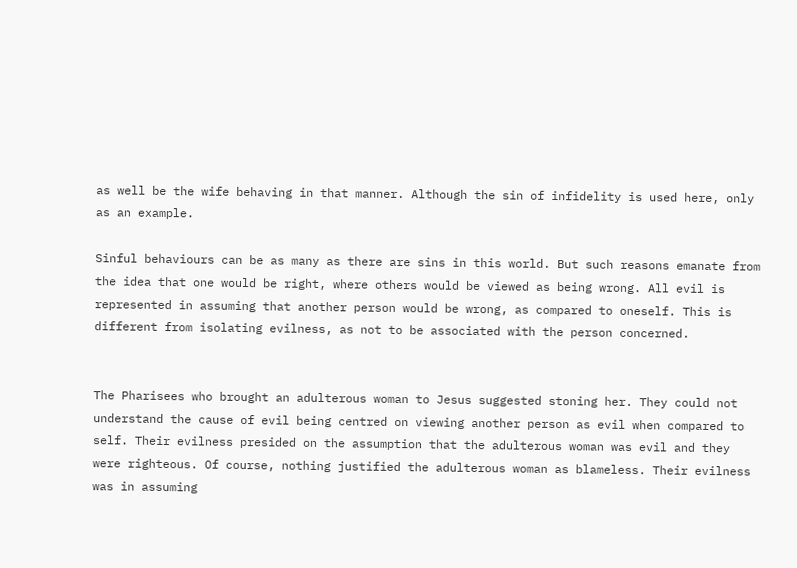as well be the wife behaving in that manner. Although the sin of infidelity is used here, only as an example.

Sinful behaviours can be as many as there are sins in this world. But such reasons emanate from the idea that one would be right, where others would be viewed as being wrong. All evil is represented in assuming that another person would be wrong, as compared to oneself. This is different from isolating evilness, as not to be associated with the person concerned.


The Pharisees who brought an adulterous woman to Jesus suggested stoning her. They could not understand the cause of evil being centred on viewing another person as evil when compared to self. Their evilness presided on the assumption that the adulterous woman was evil and they were righteous. Of course, nothing justified the adulterous woman as blameless. Their evilness was in assuming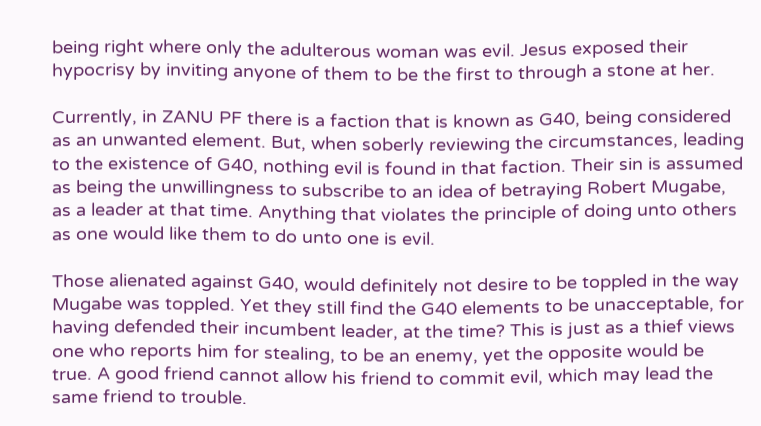being right where only the adulterous woman was evil. Jesus exposed their hypocrisy by inviting anyone of them to be the first to through a stone at her.

Currently, in ZANU PF there is a faction that is known as G40, being considered as an unwanted element. But, when soberly reviewing the circumstances, leading to the existence of G40, nothing evil is found in that faction. Their sin is assumed as being the unwillingness to subscribe to an idea of betraying Robert Mugabe, as a leader at that time. Anything that violates the principle of doing unto others as one would like them to do unto one is evil.

Those alienated against G40, would definitely not desire to be toppled in the way Mugabe was toppled. Yet they still find the G40 elements to be unacceptable, for having defended their incumbent leader, at the time? This is just as a thief views one who reports him for stealing, to be an enemy, yet the opposite would be true. A good friend cannot allow his friend to commit evil, which may lead the same friend to trouble.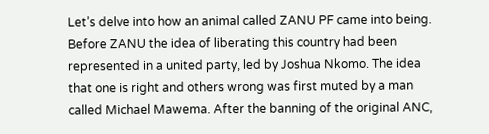Let’s delve into how an animal called ZANU PF came into being. Before ZANU the idea of liberating this country had been represented in a united party, led by Joshua Nkomo. The idea that one is right and others wrong was first muted by a man called Michael Mawema. After the banning of the original ANC,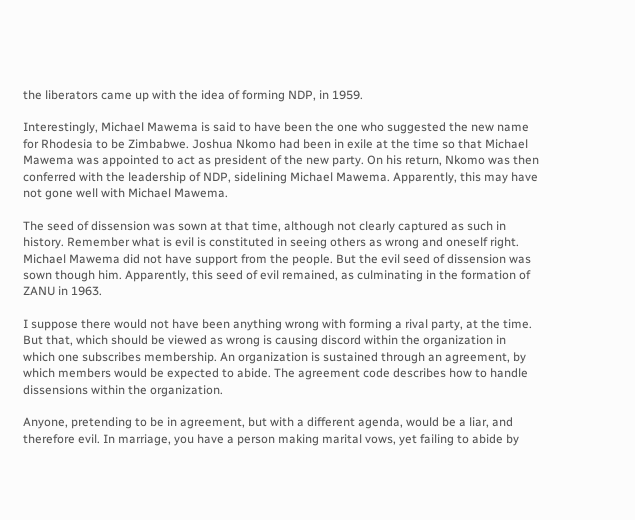the liberators came up with the idea of forming NDP, in 1959.

Interestingly, Michael Mawema is said to have been the one who suggested the new name for Rhodesia to be Zimbabwe. Joshua Nkomo had been in exile at the time so that Michael Mawema was appointed to act as president of the new party. On his return, Nkomo was then conferred with the leadership of NDP, sidelining Michael Mawema. Apparently, this may have not gone well with Michael Mawema.

The seed of dissension was sown at that time, although not clearly captured as such in history. Remember what is evil is constituted in seeing others as wrong and oneself right. Michael Mawema did not have support from the people. But the evil seed of dissension was sown though him. Apparently, this seed of evil remained, as culminating in the formation of ZANU in 1963.

I suppose there would not have been anything wrong with forming a rival party, at the time. But that, which should be viewed as wrong is causing discord within the organization in which one subscribes membership. An organization is sustained through an agreement, by which members would be expected to abide. The agreement code describes how to handle dissensions within the organization.

Anyone, pretending to be in agreement, but with a different agenda, would be a liar, and therefore evil. In marriage, you have a person making marital vows, yet failing to abide by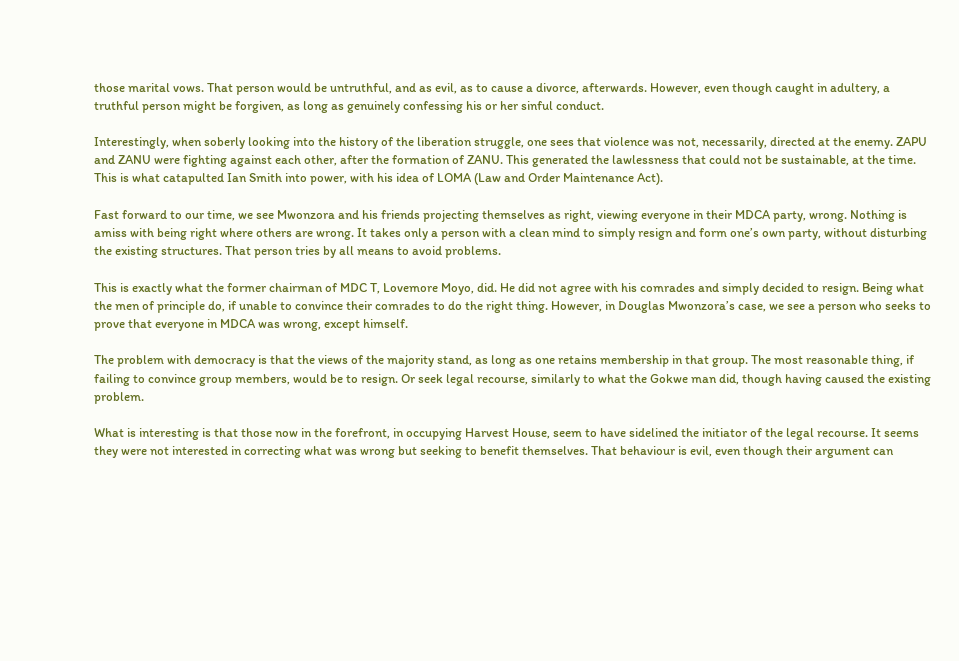those marital vows. That person would be untruthful, and as evil, as to cause a divorce, afterwards. However, even though caught in adultery, a truthful person might be forgiven, as long as genuinely confessing his or her sinful conduct.

Interestingly, when soberly looking into the history of the liberation struggle, one sees that violence was not, necessarily, directed at the enemy. ZAPU and ZANU were fighting against each other, after the formation of ZANU. This generated the lawlessness that could not be sustainable, at the time. This is what catapulted Ian Smith into power, with his idea of LOMA (Law and Order Maintenance Act).

Fast forward to our time, we see Mwonzora and his friends projecting themselves as right, viewing everyone in their MDCA party, wrong. Nothing is amiss with being right where others are wrong. It takes only a person with a clean mind to simply resign and form one’s own party, without disturbing the existing structures. That person tries by all means to avoid problems.

This is exactly what the former chairman of MDC T, Lovemore Moyo, did. He did not agree with his comrades and simply decided to resign. Being what the men of principle do, if unable to convince their comrades to do the right thing. However, in Douglas Mwonzora’s case, we see a person who seeks to prove that everyone in MDCA was wrong, except himself.

The problem with democracy is that the views of the majority stand, as long as one retains membership in that group. The most reasonable thing, if failing to convince group members, would be to resign. Or seek legal recourse, similarly to what the Gokwe man did, though having caused the existing problem.

What is interesting is that those now in the forefront, in occupying Harvest House, seem to have sidelined the initiator of the legal recourse. It seems they were not interested in correcting what was wrong but seeking to benefit themselves. That behaviour is evil, even though their argument can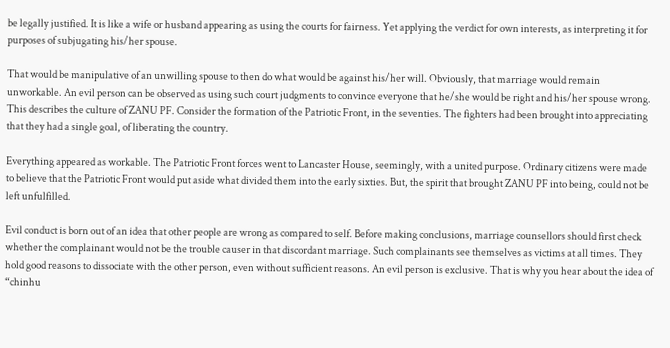be legally justified. It is like a wife or husband appearing as using the courts for fairness. Yet applying the verdict for own interests, as interpreting it for purposes of subjugating his/her spouse.

That would be manipulative of an unwilling spouse to then do what would be against his/her will. Obviously, that marriage would remain unworkable. An evil person can be observed as using such court judgments to convince everyone that he/she would be right and his/her spouse wrong. This describes the culture of ZANU PF. Consider the formation of the Patriotic Front, in the seventies. The fighters had been brought into appreciating that they had a single goal, of liberating the country.

Everything appeared as workable. The Patriotic Front forces went to Lancaster House, seemingly, with a united purpose. Ordinary citizens were made to believe that the Patriotic Front would put aside what divided them into the early sixties. But, the spirit that brought ZANU PF into being, could not be left unfulfilled.

Evil conduct is born out of an idea that other people are wrong as compared to self. Before making conclusions, marriage counsellors should first check whether the complainant would not be the trouble causer in that discordant marriage. Such complainants see themselves as victims at all times. They hold good reasons to dissociate with the other person, even without sufficient reasons. An evil person is exclusive. That is why you hear about the idea of “chinhu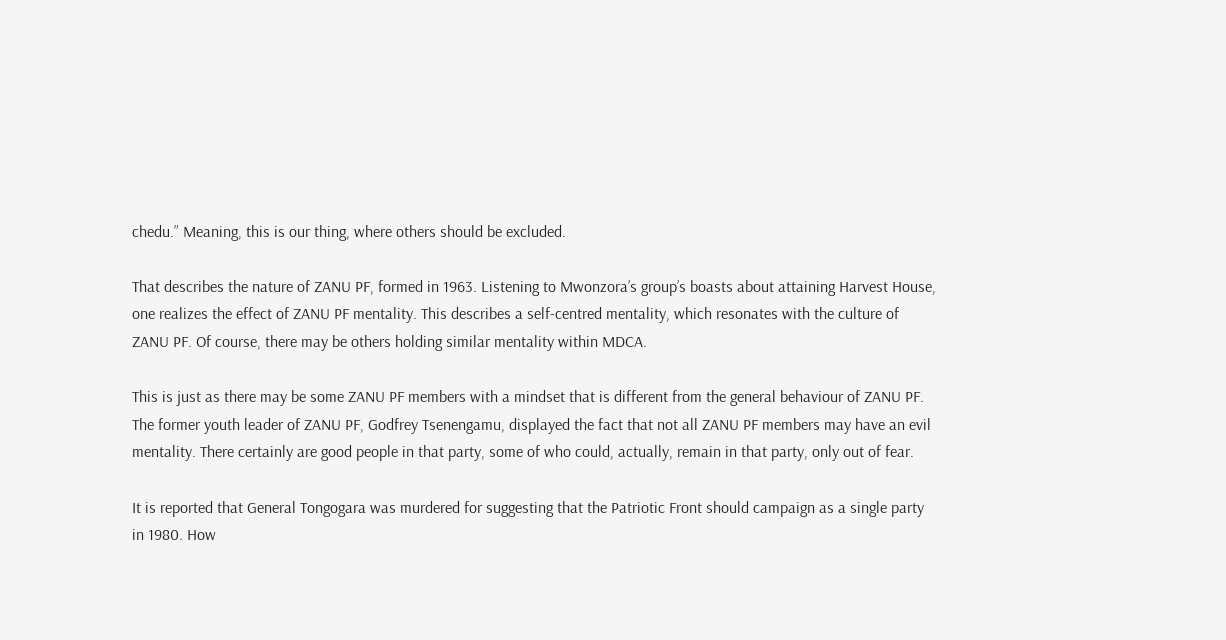chedu.” Meaning, this is our thing, where others should be excluded.

That describes the nature of ZANU PF, formed in 1963. Listening to Mwonzora’s group’s boasts about attaining Harvest House, one realizes the effect of ZANU PF mentality. This describes a self-centred mentality, which resonates with the culture of ZANU PF. Of course, there may be others holding similar mentality within MDCA.

This is just as there may be some ZANU PF members with a mindset that is different from the general behaviour of ZANU PF. The former youth leader of ZANU PF, Godfrey Tsenengamu, displayed the fact that not all ZANU PF members may have an evil mentality. There certainly are good people in that party, some of who could, actually, remain in that party, only out of fear.

It is reported that General Tongogara was murdered for suggesting that the Patriotic Front should campaign as a single party in 1980. How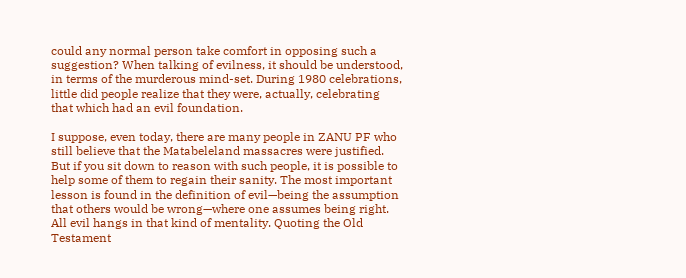could any normal person take comfort in opposing such a suggestion? When talking of evilness, it should be understood, in terms of the murderous mind-set. During 1980 celebrations, little did people realize that they were, actually, celebrating that which had an evil foundation.

I suppose, even today, there are many people in ZANU PF who still believe that the Matabeleland massacres were justified. But if you sit down to reason with such people, it is possible to help some of them to regain their sanity. The most important lesson is found in the definition of evil—being the assumption that others would be wrong—where one assumes being right. All evil hangs in that kind of mentality. Quoting the Old Testament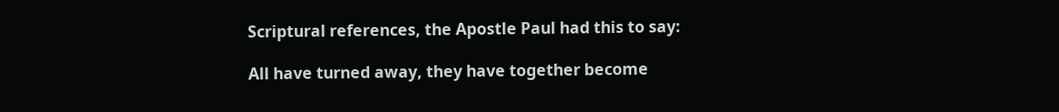Scriptural references, the Apostle Paul had this to say:

All have turned away, they have together become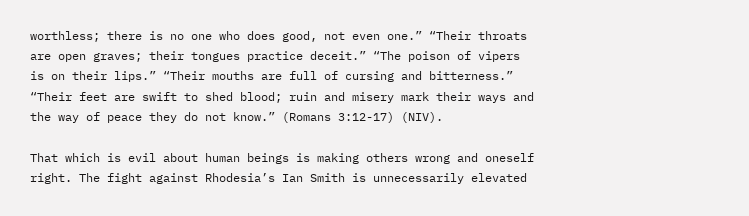worthless; there is no one who does good, not even one.” “Their throats are open graves; their tongues practice deceit.” “The poison of vipers is on their lips.” “Their mouths are full of cursing and bitterness.” “Their feet are swift to shed blood; ruin and misery mark their ways and the way of peace they do not know.” (Romans 3:12-17) (NIV).

That which is evil about human beings is making others wrong and oneself right. The fight against Rhodesia’s Ian Smith is unnecessarily elevated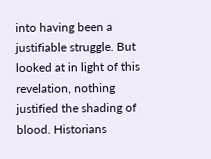into having been a justifiable struggle. But looked at in light of this revelation, nothing justified the shading of blood. Historians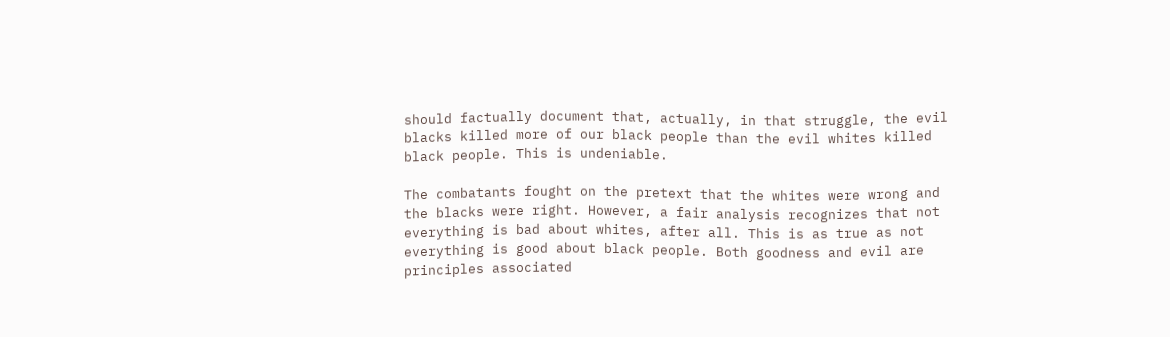should factually document that, actually, in that struggle, the evil blacks killed more of our black people than the evil whites killed black people. This is undeniable.

The combatants fought on the pretext that the whites were wrong and the blacks were right. However, a fair analysis recognizes that not everything is bad about whites, after all. This is as true as not everything is good about black people. Both goodness and evil are principles associated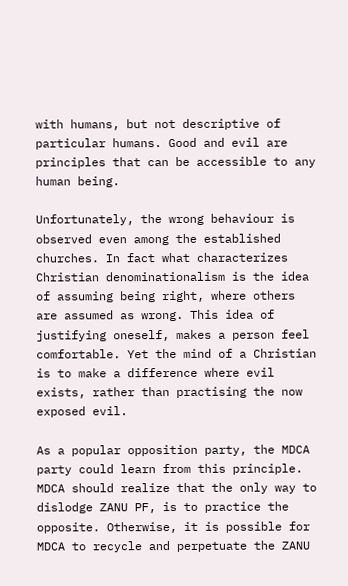with humans, but not descriptive of particular humans. Good and evil are principles that can be accessible to any human being.

Unfortunately, the wrong behaviour is observed even among the established churches. In fact what characterizes Christian denominationalism is the idea of assuming being right, where others are assumed as wrong. This idea of justifying oneself, makes a person feel comfortable. Yet the mind of a Christian is to make a difference where evil exists, rather than practising the now exposed evil.

As a popular opposition party, the MDCA party could learn from this principle. MDCA should realize that the only way to dislodge ZANU PF, is to practice the opposite. Otherwise, it is possible for MDCA to recycle and perpetuate the ZANU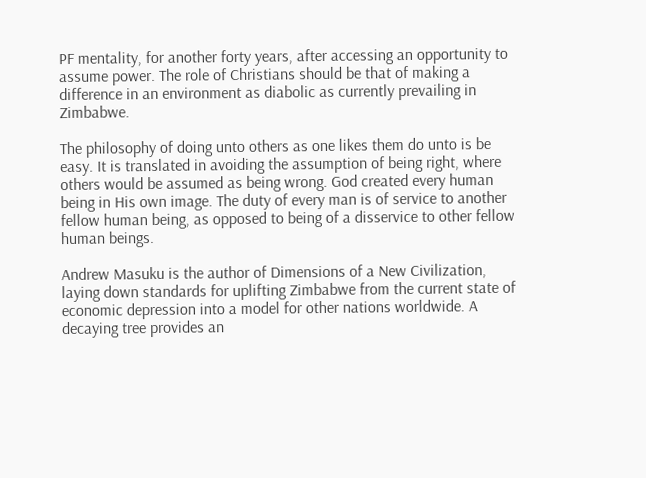PF mentality, for another forty years, after accessing an opportunity to assume power. The role of Christians should be that of making a difference in an environment as diabolic as currently prevailing in Zimbabwe.

The philosophy of doing unto others as one likes them do unto is be easy. It is translated in avoiding the assumption of being right, where others would be assumed as being wrong. God created every human being in His own image. The duty of every man is of service to another fellow human being, as opposed to being of a disservice to other fellow human beings.

Andrew Masuku is the author of Dimensions of a New Civilization, laying down standards for uplifting Zimbabwe from the current state of economic depression into a model for other nations worldwide. A decaying tree provides an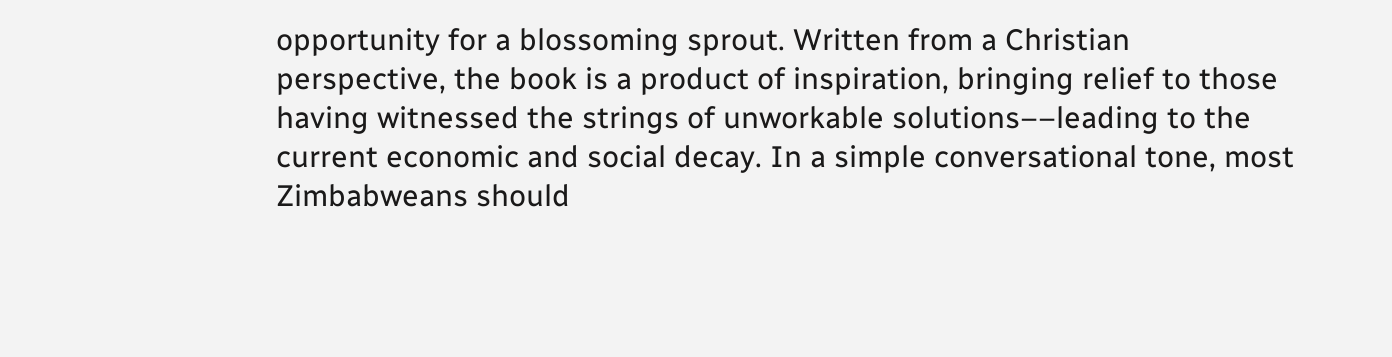opportunity for a blossoming sprout. Written from a Christian perspective, the book is a product of inspiration, bringing relief to those having witnessed the strings of unworkable solutions––leading to the current economic and social decay. In a simple conversational tone, most Zimbabweans should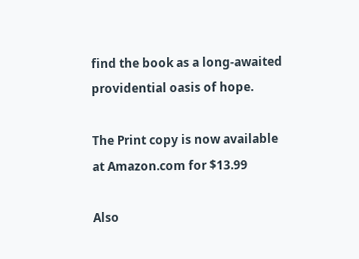find the book as a long-awaited providential oasis of hope.

The Print copy is now available at Amazon.com for $13.99

Also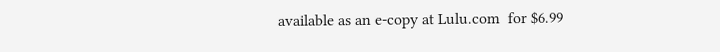available as an e-copy at Lulu.com  for $6.99